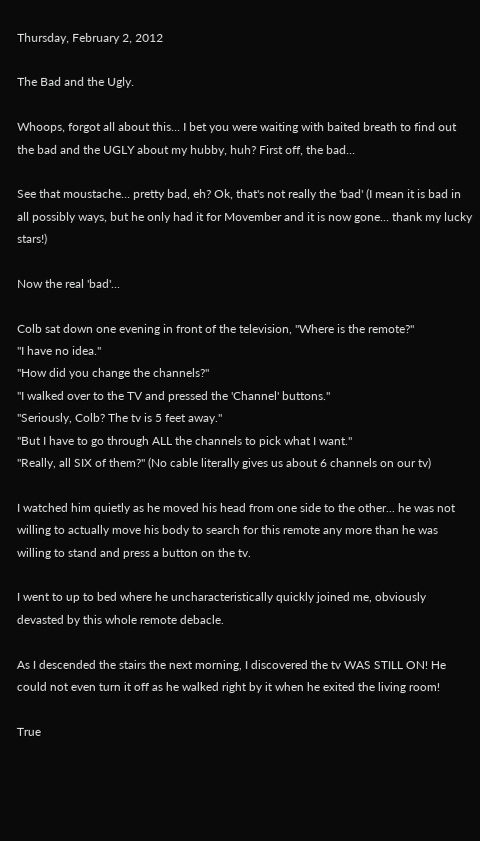Thursday, February 2, 2012

The Bad and the Ugly.

Whoops, forgot all about this... I bet you were waiting with baited breath to find out the bad and the UGLY about my hubby, huh? First off, the bad...

See that moustache... pretty bad, eh? Ok, that's not really the 'bad' (I mean it is bad in all possibly ways, but he only had it for Movember and it is now gone... thank my lucky stars!)

Now the real 'bad'...

Colb sat down one evening in front of the television, "Where is the remote?"
"I have no idea."
"How did you change the channels?"
"I walked over to the TV and pressed the 'Channel' buttons."
"Seriously, Colb? The tv is 5 feet away."
"But I have to go through ALL the channels to pick what I want."
"Really, all SIX of them?" (No cable literally gives us about 6 channels on our tv)

I watched him quietly as he moved his head from one side to the other... he was not willing to actually move his body to search for this remote any more than he was willing to stand and press a button on the tv.

I went to up to bed where he uncharacteristically quickly joined me, obviously devasted by this whole remote debacle.

As I descended the stairs the next morning, I discovered the tv WAS STILL ON! He could not even turn it off as he walked right by it when he exited the living room!

True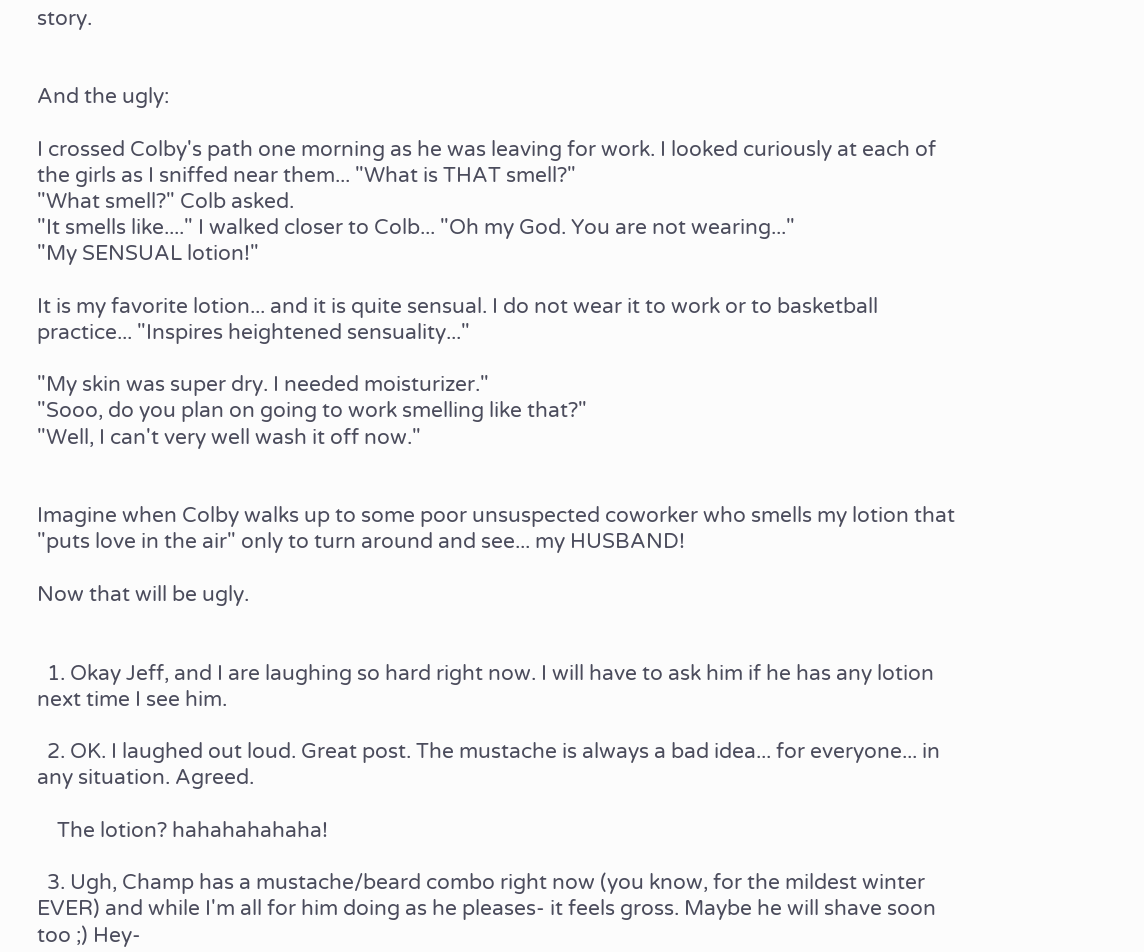story.


And the ugly:

I crossed Colby's path one morning as he was leaving for work. I looked curiously at each of the girls as I sniffed near them... "What is THAT smell?"
"What smell?" Colb asked.
"It smells like...." I walked closer to Colb... "Oh my God. You are not wearing..."
"My SENSUAL lotion!"

It is my favorite lotion... and it is quite sensual. I do not wear it to work or to basketball practice... "Inspires heightened sensuality..."

"My skin was super dry. I needed moisturizer."
"Sooo, do you plan on going to work smelling like that?"
"Well, I can't very well wash it off now."


Imagine when Colby walks up to some poor unsuspected coworker who smells my lotion that "puts love in the air" only to turn around and see... my HUSBAND!

Now that will be ugly.


  1. Okay Jeff, and I are laughing so hard right now. I will have to ask him if he has any lotion next time I see him.

  2. OK. I laughed out loud. Great post. The mustache is always a bad idea... for everyone... in any situation. Agreed.

    The lotion? hahahahahaha!

  3. Ugh, Champ has a mustache/beard combo right now (you know, for the mildest winter EVER) and while I'm all for him doing as he pleases- it feels gross. Maybe he will shave soon too ;) Hey-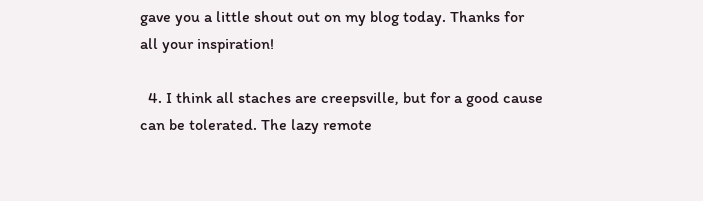gave you a little shout out on my blog today. Thanks for all your inspiration!

  4. I think all staches are creepsville, but for a good cause can be tolerated. The lazy remote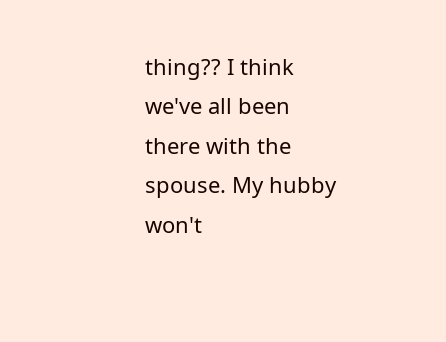thing?? I think we've all been there with the spouse. My hubby won't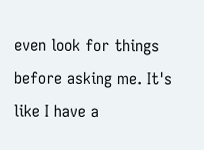even look for things before asking me. It's like I have a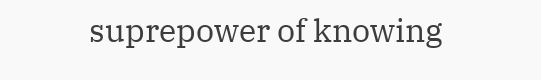suprepower of knowing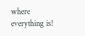where everything is!